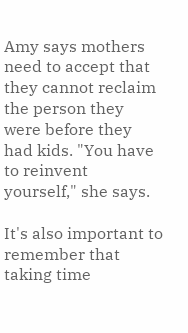Amy says mothers need to accept that they cannot reclaim the person they were before they had kids. "You have to reinvent yourself," she says.

It's also important to remember that taking time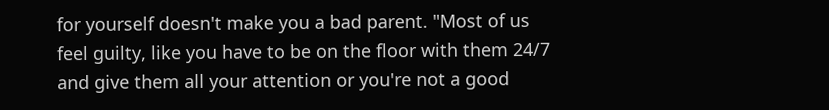for yourself doesn't make you a bad parent. "Most of us feel guilty, like you have to be on the floor with them 24/7 and give them all your attention or you're not a good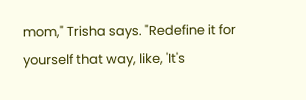mom," Trisha says. "Redefine it for yourself that way, like, 'It's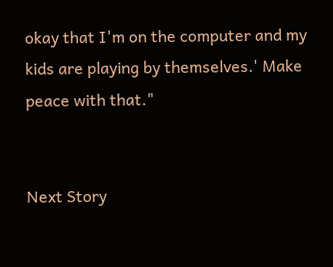okay that I'm on the computer and my kids are playing by themselves.' Make peace with that."


Next Story